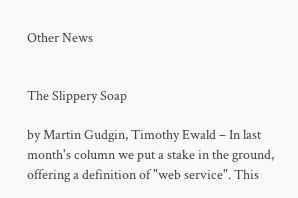Other News


The Slippery Soap

by Martin Gudgin, Timothy Ewald – In last month's column we put a stake in the ground, offering a definition of "web service". This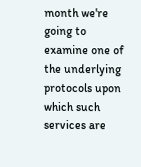month we're going to examine one of the underlying protocols upon which such services are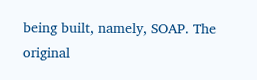being built, namely, SOAP. The original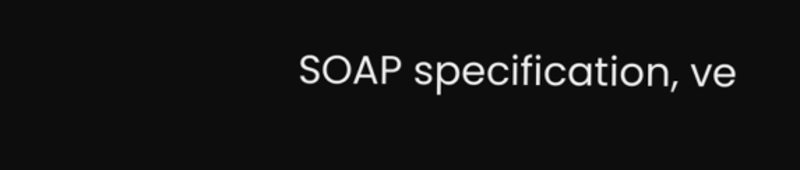SOAP specification, ve